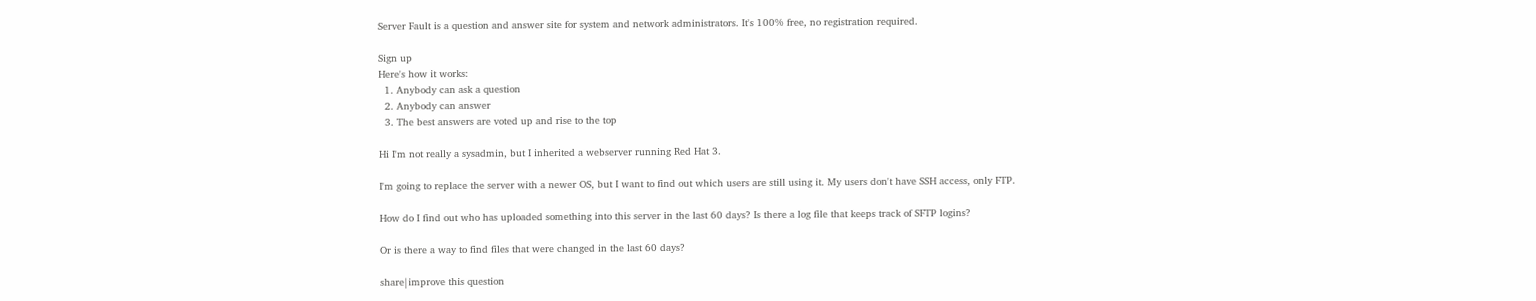Server Fault is a question and answer site for system and network administrators. It's 100% free, no registration required.

Sign up
Here's how it works:
  1. Anybody can ask a question
  2. Anybody can answer
  3. The best answers are voted up and rise to the top

Hi I'm not really a sysadmin, but I inherited a webserver running Red Hat 3.

I'm going to replace the server with a newer OS, but I want to find out which users are still using it. My users don't have SSH access, only FTP.

How do I find out who has uploaded something into this server in the last 60 days? Is there a log file that keeps track of SFTP logins?

Or is there a way to find files that were changed in the last 60 days?

share|improve this question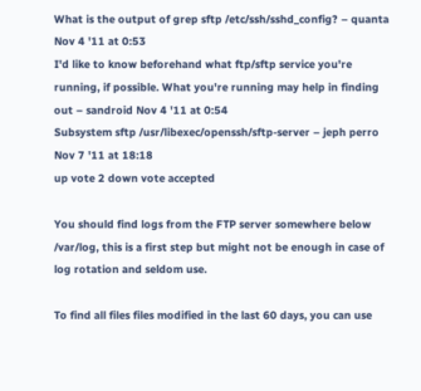What is the output of grep sftp /etc/ssh/sshd_config? – quanta Nov 4 '11 at 0:53
I'd like to know beforehand what ftp/sftp service you're running, if possible. What you're running may help in finding out – sandroid Nov 4 '11 at 0:54
Subsystem sftp /usr/libexec/openssh/sftp-server – jeph perro Nov 7 '11 at 18:18
up vote 2 down vote accepted

You should find logs from the FTP server somewhere below /var/log, this is a first step but might not be enough in case of log rotation and seldom use.

To find all files files modified in the last 60 days, you can use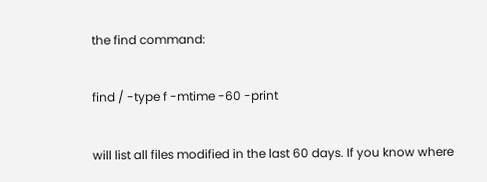the find command:

find / -type f -mtime -60 -print

will list all files modified in the last 60 days. If you know where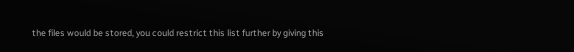the files would be stored, you could restrict this list further by giving this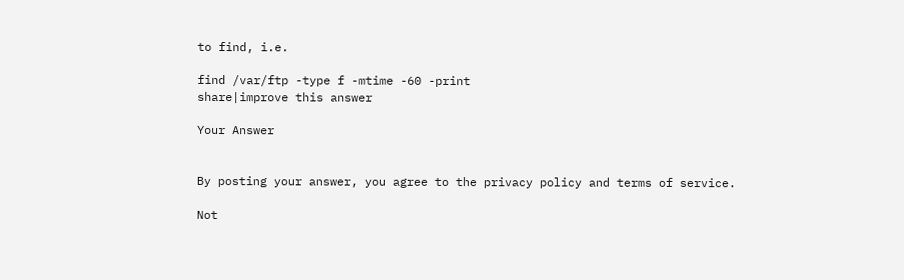to find, i.e.

find /var/ftp -type f -mtime -60 -print
share|improve this answer

Your Answer


By posting your answer, you agree to the privacy policy and terms of service.

Not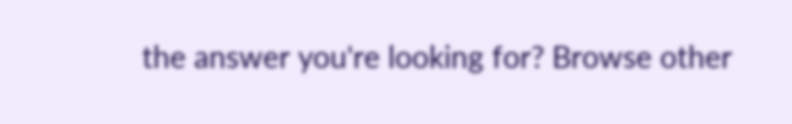the answer you're looking for? Browse other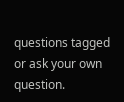questions tagged or ask your own question.